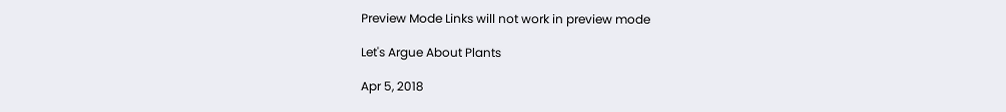Preview Mode Links will not work in preview mode

Let's Argue About Plants

Apr 5, 2018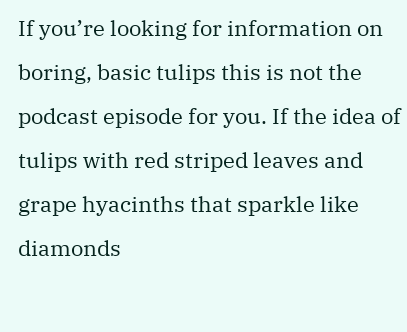If you’re looking for information on boring, basic tulips this is not the podcast episode for you. If the idea of tulips with red striped leaves and grape hyacinths that sparkle like diamonds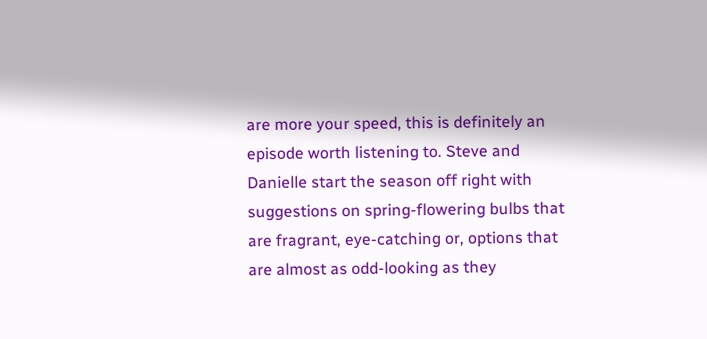are more your speed, this is definitely an episode worth listening to. Steve and Danielle start the season off right with suggestions on spring-flowering bulbs that are fragrant, eye-catching or, options that are almost as odd-looking as they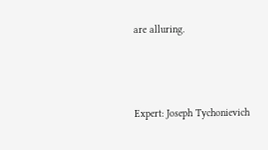are alluring.



Expert: Joseph Tychonievich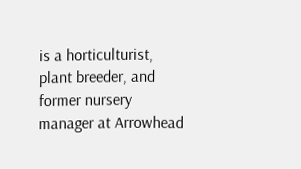is a horticulturist, plant breeder, and former nursery manager at Arrowhead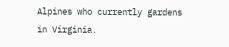Alpines who currently gardens in Virginia.